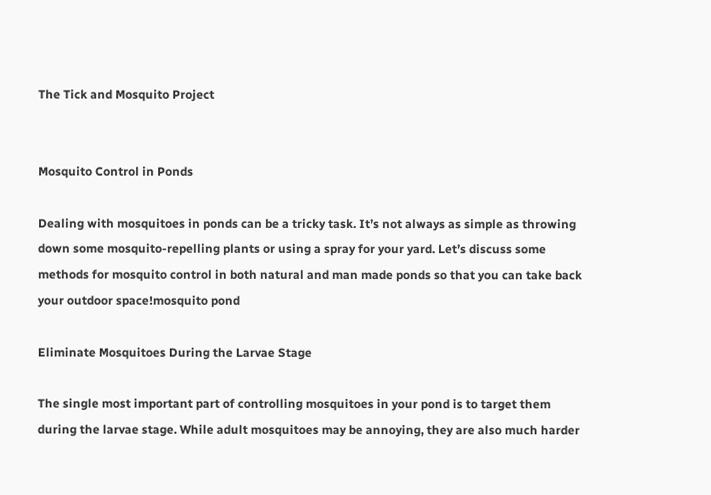The Tick and Mosquito Project


Mosquito Control in Ponds

Dealing with mosquitoes in ponds can be a tricky task. It’s not always as simple as throwing down some mosquito-repelling plants or using a spray for your yard. Let’s discuss some methods for mosquito control in both natural and man made ponds so that you can take back your outdoor space!mosquito pond

Eliminate Mosquitoes During the Larvae Stage

The single most important part of controlling mosquitoes in your pond is to target them during the larvae stage. While adult mosquitoes may be annoying, they are also much harder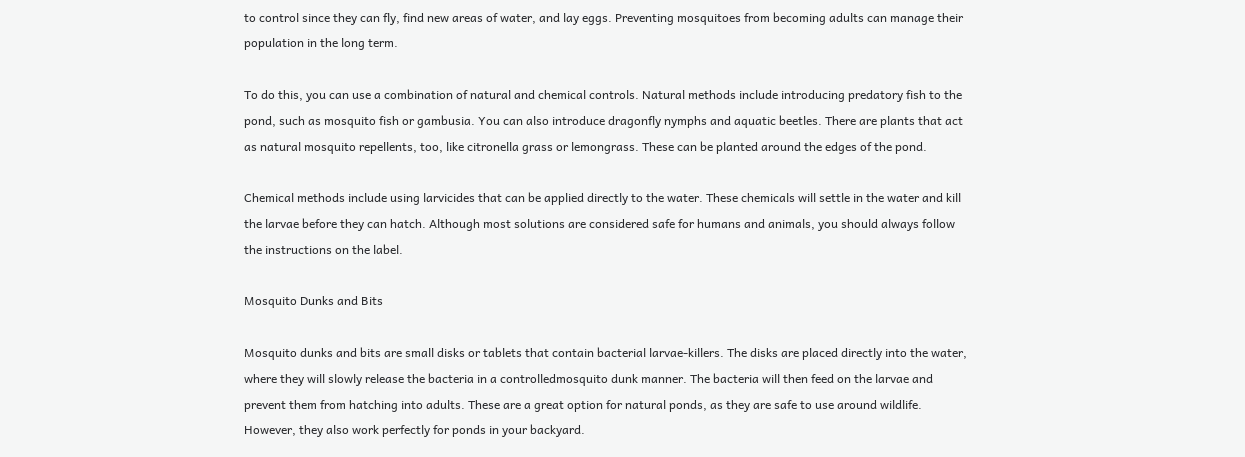to control since they can fly, find new areas of water, and lay eggs. Preventing mosquitoes from becoming adults can manage their population in the long term.

To do this, you can use a combination of natural and chemical controls. Natural methods include introducing predatory fish to the pond, such as mosquito fish or gambusia. You can also introduce dragonfly nymphs and aquatic beetles. There are plants that act as natural mosquito repellents, too, like citronella grass or lemongrass. These can be planted around the edges of the pond.

Chemical methods include using larvicides that can be applied directly to the water. These chemicals will settle in the water and kill the larvae before they can hatch. Although most solutions are considered safe for humans and animals, you should always follow the instructions on the label.

Mosquito Dunks and Bits

Mosquito dunks and bits are small disks or tablets that contain bacterial larvae-killers. The disks are placed directly into the water, where they will slowly release the bacteria in a controlledmosquito dunk manner. The bacteria will then feed on the larvae and prevent them from hatching into adults. These are a great option for natural ponds, as they are safe to use around wildlife. However, they also work perfectly for ponds in your backyard.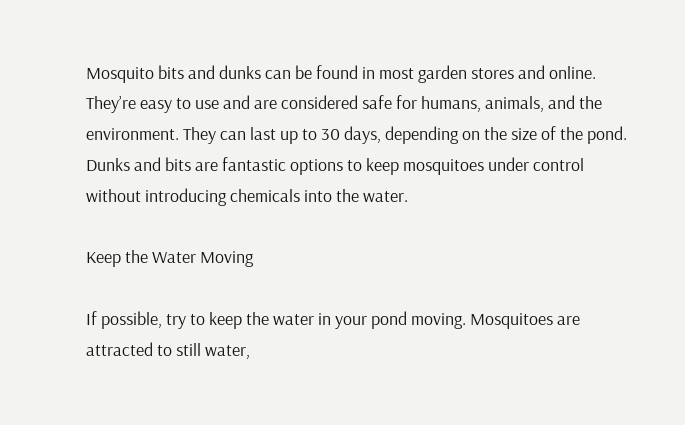Mosquito bits and dunks can be found in most garden stores and online. They’re easy to use and are considered safe for humans, animals, and the environment. They can last up to 30 days, depending on the size of the pond. Dunks and bits are fantastic options to keep mosquitoes under control without introducing chemicals into the water.

Keep the Water Moving

If possible, try to keep the water in your pond moving. Mosquitoes are attracted to still water,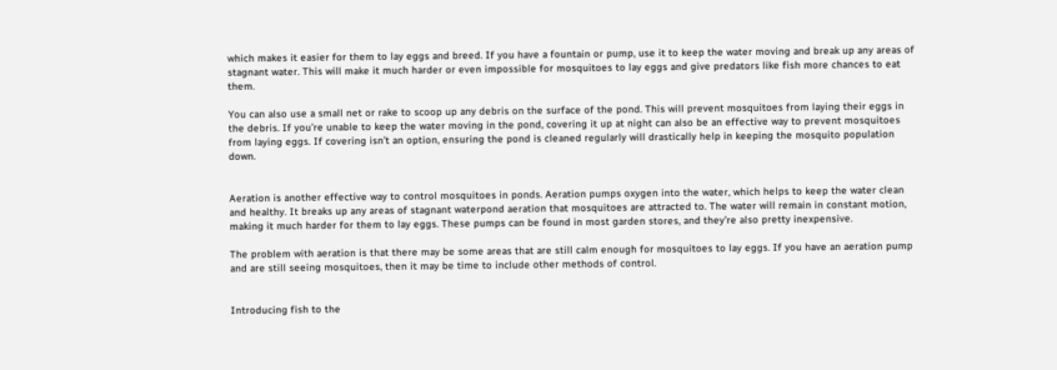which makes it easier for them to lay eggs and breed. If you have a fountain or pump, use it to keep the water moving and break up any areas of stagnant water. This will make it much harder or even impossible for mosquitoes to lay eggs and give predators like fish more chances to eat them.

You can also use a small net or rake to scoop up any debris on the surface of the pond. This will prevent mosquitoes from laying their eggs in the debris. If you’re unable to keep the water moving in the pond, covering it up at night can also be an effective way to prevent mosquitoes from laying eggs. If covering isn’t an option, ensuring the pond is cleaned regularly will drastically help in keeping the mosquito population down.


Aeration is another effective way to control mosquitoes in ponds. Aeration pumps oxygen into the water, which helps to keep the water clean and healthy. It breaks up any areas of stagnant waterpond aeration that mosquitoes are attracted to. The water will remain in constant motion, making it much harder for them to lay eggs. These pumps can be found in most garden stores, and they’re also pretty inexpensive.

The problem with aeration is that there may be some areas that are still calm enough for mosquitoes to lay eggs. If you have an aeration pump and are still seeing mosquitoes, then it may be time to include other methods of control.


Introducing fish to the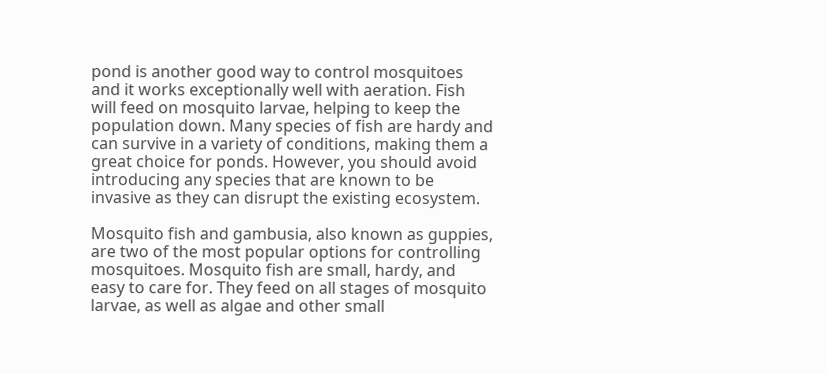pond is another good way to control mosquitoes and it works exceptionally well with aeration. Fish will feed on mosquito larvae, helping to keep the population down. Many species of fish are hardy and can survive in a variety of conditions, making them a great choice for ponds. However, you should avoid introducing any species that are known to be invasive as they can disrupt the existing ecosystem.

Mosquito fish and gambusia, also known as guppies, are two of the most popular options for controlling mosquitoes. Mosquito fish are small, hardy, and easy to care for. They feed on all stages of mosquito larvae, as well as algae and other small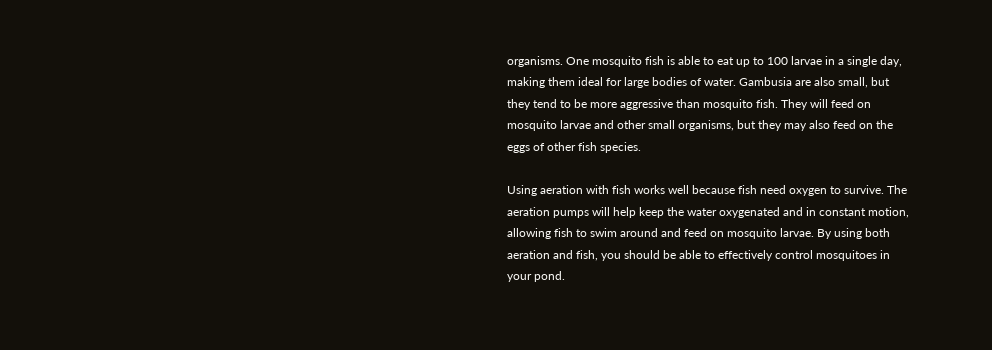organisms. One mosquito fish is able to eat up to 100 larvae in a single day, making them ideal for large bodies of water. Gambusia are also small, but they tend to be more aggressive than mosquito fish. They will feed on mosquito larvae and other small organisms, but they may also feed on the eggs of other fish species.

Using aeration with fish works well because fish need oxygen to survive. The aeration pumps will help keep the water oxygenated and in constant motion, allowing fish to swim around and feed on mosquito larvae. By using both aeration and fish, you should be able to effectively control mosquitoes in your pond.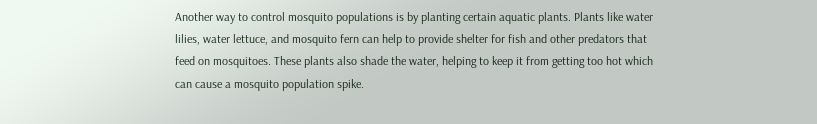Another way to control mosquito populations is by planting certain aquatic plants. Plants like water lilies, water lettuce, and mosquito fern can help to provide shelter for fish and other predators that feed on mosquitoes. These plants also shade the water, helping to keep it from getting too hot which can cause a mosquito population spike.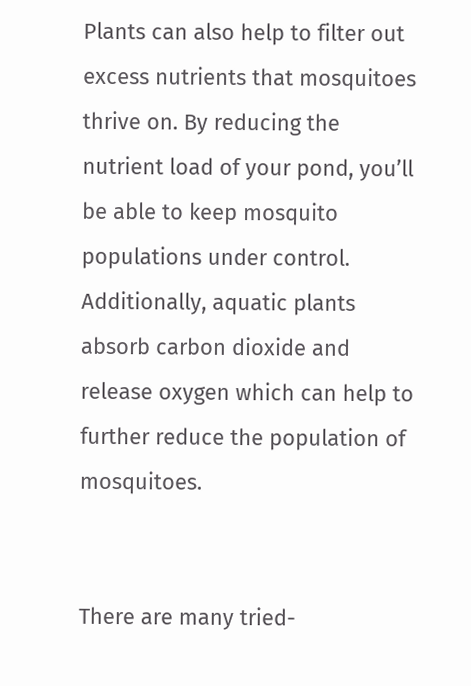Plants can also help to filter out excess nutrients that mosquitoes thrive on. By reducing the nutrient load of your pond, you’ll be able to keep mosquito populations under control. Additionally, aquatic plants absorb carbon dioxide and release oxygen which can help to further reduce the population of mosquitoes.


There are many tried-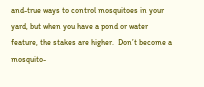and-true ways to control mosquitoes in your yard, but when you have a pond or water feature, the stakes are higher.  Don’t become a mosquito-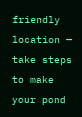friendly location — take steps to make your pond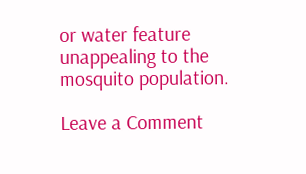or water feature unappealing to the mosquito population.

Leave a Comment